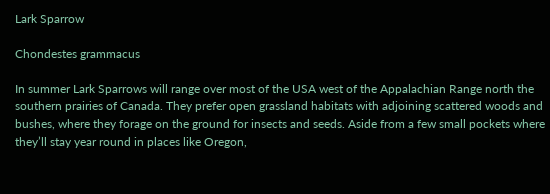Lark Sparrow

Chondestes grammacus

In summer Lark Sparrows will range over most of the USA west of the Appalachian Range north the southern prairies of Canada. They prefer open grassland habitats with adjoining scattered woods and bushes, where they forage on the ground for insects and seeds. Aside from a few small pockets where they’ll stay year round in places like Oregon,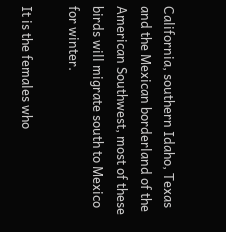California, southern Idaho, Texas and the Mexican borderland of the American Southwest, most of these birds will migrate south to Mexico for winter.

It is the females who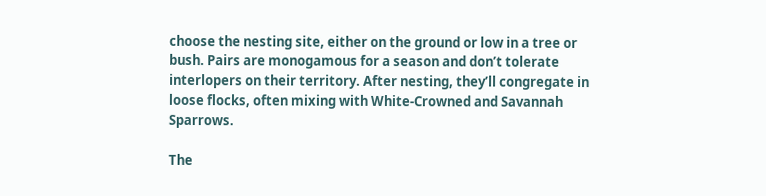choose the nesting site, either on the ground or low in a tree or bush. Pairs are monogamous for a season and don’t tolerate interlopers on their territory. After nesting, they’ll congregate in loose flocks, often mixing with White-Crowned and Savannah Sparrows.

The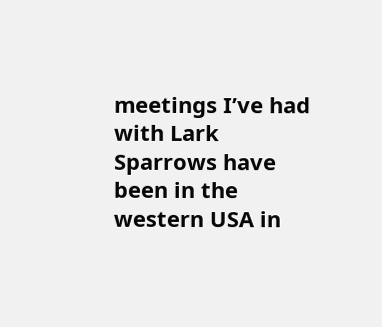meetings I’ve had with Lark Sparrows have been in the western USA in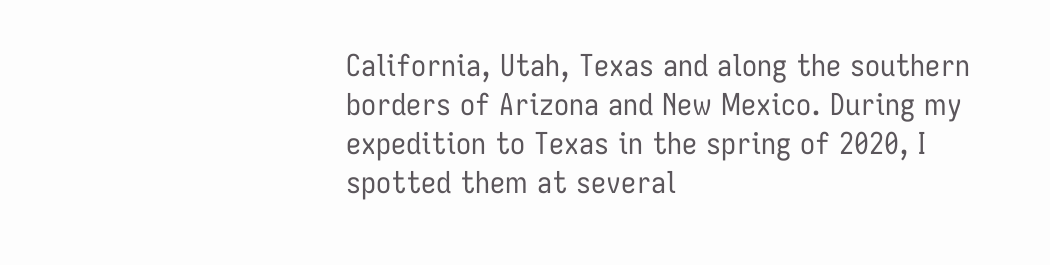California, Utah, Texas and along the southern borders of Arizona and New Mexico. During my expedition to Texas in the spring of 2020, I spotted them at several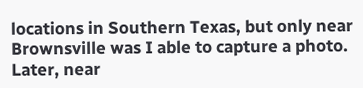locations in Southern Texas, but only near Brownsville was I able to capture a photo. Later, near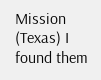Mission (Texas) I found them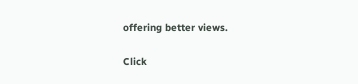offering better views.

Click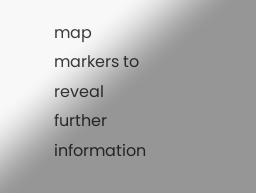map markers to reveal further information